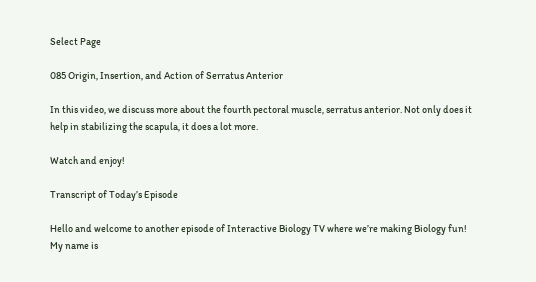Select Page

085 Origin, Insertion, and Action of Serratus Anterior

In this video, we discuss more about the fourth pectoral muscle, serratus anterior. Not only does it help in stabilizing the scapula, it does a lot more.

Watch and enjoy!

Transcript of Today’s Episode

Hello and welcome to another episode of Interactive Biology TV where we’re making Biology fun! My name is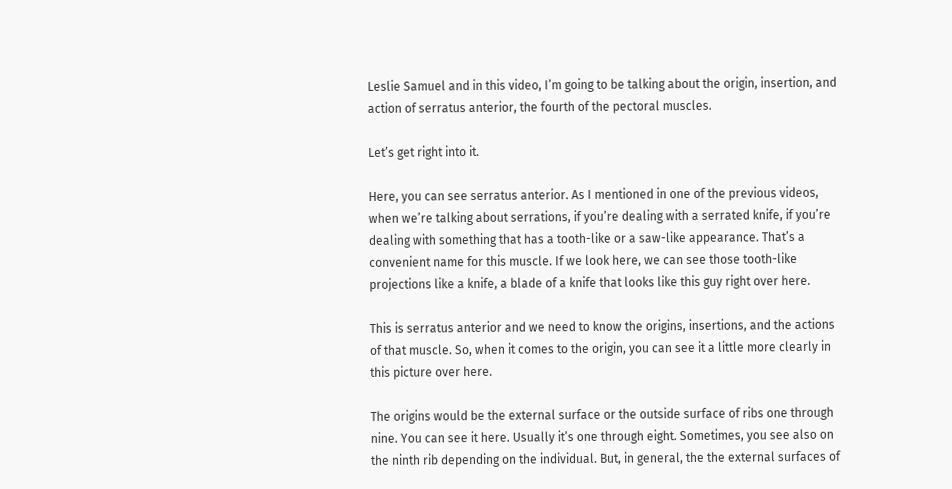Leslie Samuel and in this video, I’m going to be talking about the origin, insertion, and action of serratus anterior, the fourth of the pectoral muscles.

Let’s get right into it.

Here, you can see serratus anterior. As I mentioned in one of the previous videos, when we’re talking about serrations, if you’re dealing with a serrated knife, if you’re dealing with something that has a tooth-like or a saw-like appearance. That’s a convenient name for this muscle. If we look here, we can see those tooth-like projections like a knife, a blade of a knife that looks like this guy right over here.

This is serratus anterior and we need to know the origins, insertions, and the actions of that muscle. So, when it comes to the origin, you can see it a little more clearly in this picture over here.

The origins would be the external surface or the outside surface of ribs one through nine. You can see it here. Usually it’s one through eight. Sometimes, you see also on the ninth rib depending on the individual. But, in general, the the external surfaces of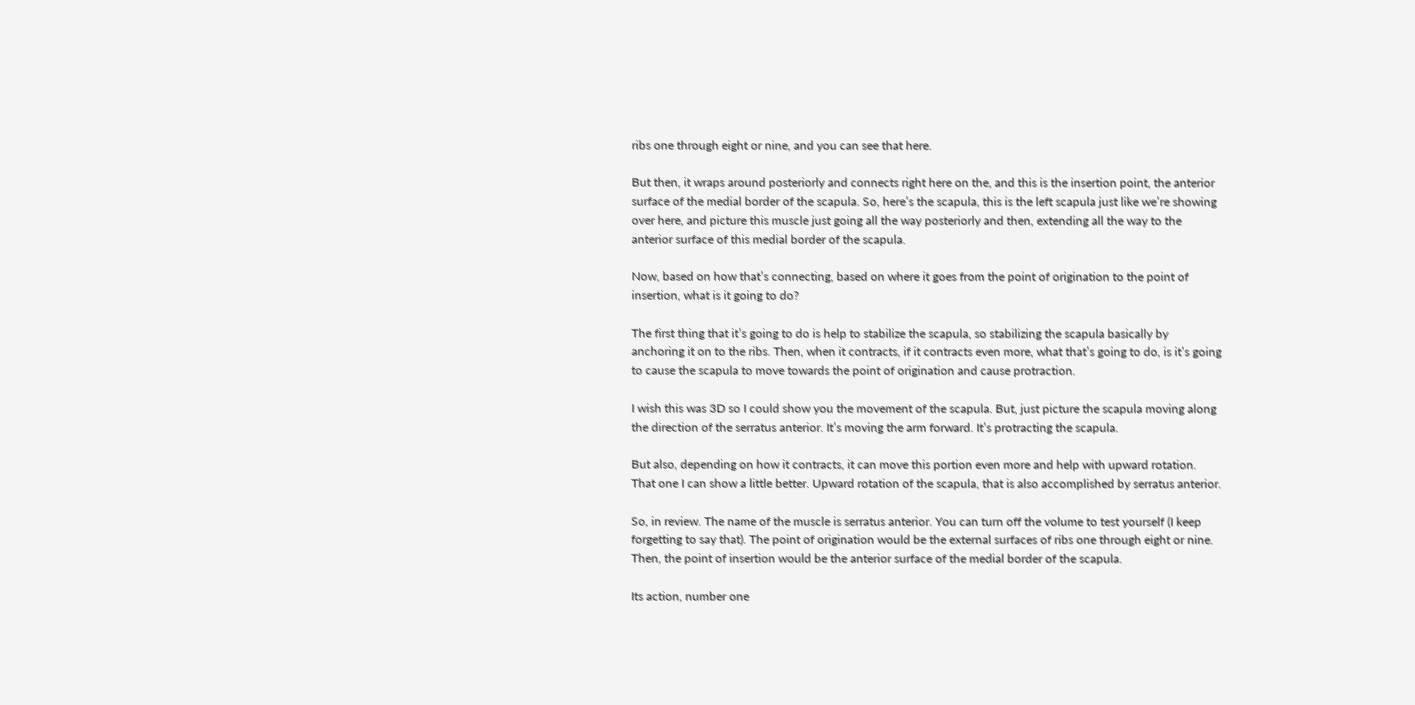ribs one through eight or nine, and you can see that here.

But then, it wraps around posteriorly and connects right here on the, and this is the insertion point, the anterior surface of the medial border of the scapula. So, here’s the scapula, this is the left scapula just like we’re showing over here, and picture this muscle just going all the way posteriorly and then, extending all the way to the anterior surface of this medial border of the scapula.

Now, based on how that’s connecting, based on where it goes from the point of origination to the point of insertion, what is it going to do?

The first thing that it’s going to do is help to stabilize the scapula, so stabilizing the scapula basically by anchoring it on to the ribs. Then, when it contracts, if it contracts even more, what that’s going to do, is it’s going to cause the scapula to move towards the point of origination and cause protraction.

I wish this was 3D so I could show you the movement of the scapula. But, just picture the scapula moving along the direction of the serratus anterior. It’s moving the arm forward. It’s protracting the scapula.

But also, depending on how it contracts, it can move this portion even more and help with upward rotation. That one I can show a little better. Upward rotation of the scapula, that is also accomplished by serratus anterior.

So, in review. The name of the muscle is serratus anterior. You can turn off the volume to test yourself (I keep forgetting to say that). The point of origination would be the external surfaces of ribs one through eight or nine. Then, the point of insertion would be the anterior surface of the medial border of the scapula.

Its action, number one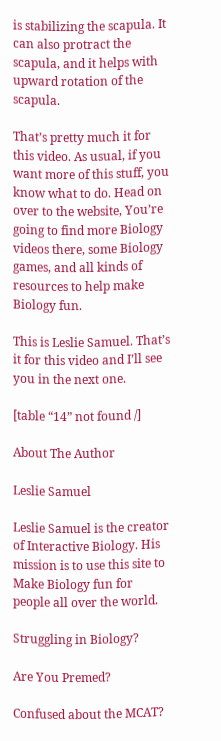is stabilizing the scapula. It can also protract the scapula, and it helps with upward rotation of the scapula.

That’s pretty much it for this video. As usual, if you want more of this stuff, you know what to do. Head on over to the website, You’re going to find more Biology videos there, some Biology games, and all kinds of resources to help make Biology fun.

This is Leslie Samuel. That’s it for this video and I’ll see you in the next one.

[table “14” not found /]

About The Author

Leslie Samuel

Leslie Samuel is the creator of Interactive Biology. His mission is to use this site to Make Biology fun for people all over the world.

Struggling in Biology?

Are You Premed?

Confused about the MCAT?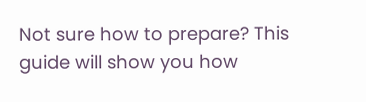Not sure how to prepare? This guide will show you how